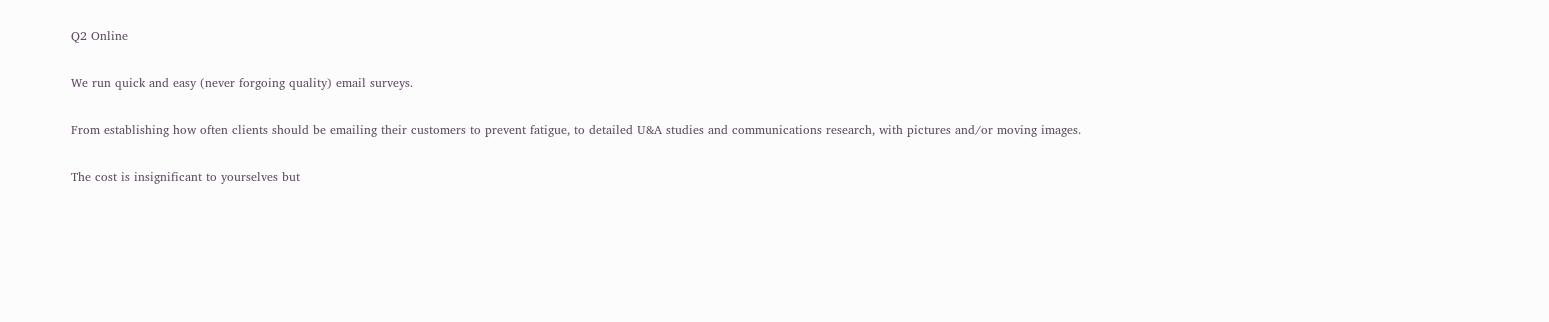Q2 Online

We run quick and easy (never forgoing quality) email surveys.

From establishing how often clients should be emailing their customers to prevent fatigue, to detailed U&A studies and communications research, with pictures and/or moving images.

The cost is insignificant to yourselves but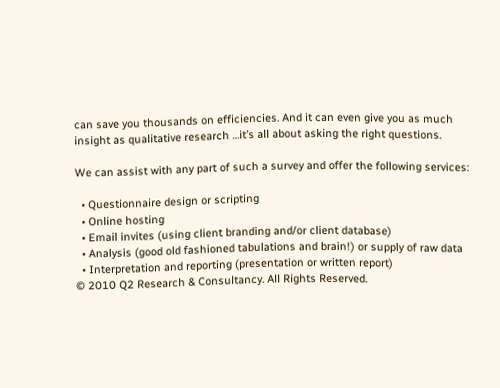can save you thousands on efficiencies. And it can even give you as much insight as qualitative research …it’s all about asking the right questions.

We can assist with any part of such a survey and offer the following services:

  • Questionnaire design or scripting
  • Online hosting
  • Email invites (using client branding and/or client database)
  • Analysis (good old fashioned tabulations and brain!) or supply of raw data
  • Interpretation and reporting (presentation or written report)
© 2010 Q2 Research & Consultancy. All Rights Reserved.